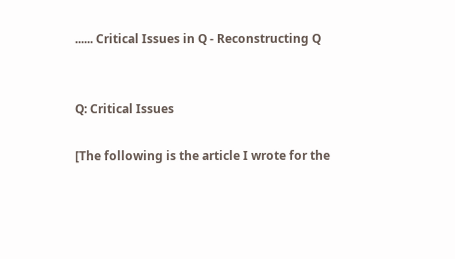...... Critical Issues in Q - Reconstructing Q


Q: Critical Issues

[The following is the article I wrote for the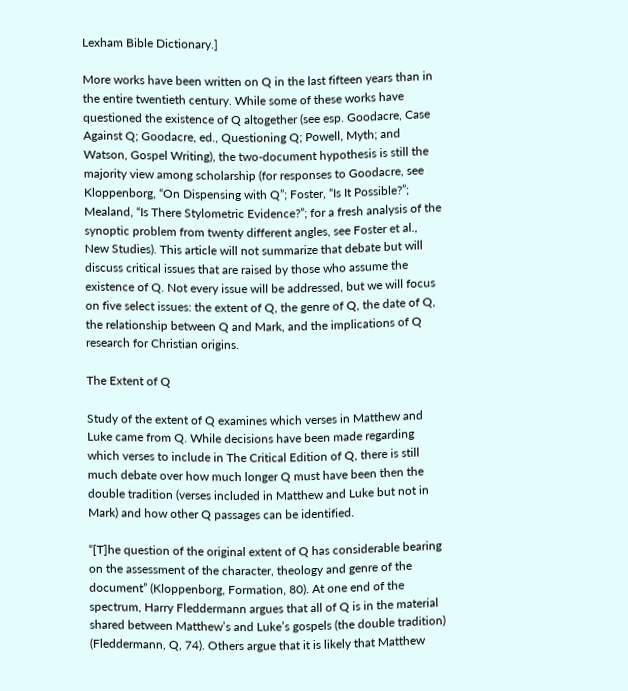Lexham Bible Dictionary.]

More works have been written on Q in the last fifteen years than in the entire twentieth century. While some of these works have questioned the existence of Q altogether (see esp. Goodacre, Case Against Q; Goodacre, ed., Questioning Q; Powell, Myth; and Watson, Gospel Writing), the two-document hypothesis is still the majority view among scholarship (for responses to Goodacre, see Kloppenborg, “On Dispensing with Q”; Foster, “Is It Possible?”; Mealand, “Is There Stylometric Evidence?”; for a fresh analysis of the synoptic problem from twenty different angles, see Foster et al., New Studies). This article will not summarize that debate but will discuss critical issues that are raised by those who assume the existence of Q. Not every issue will be addressed, but we will focus on five select issues: the extent of Q, the genre of Q, the date of Q, the relationship between Q and Mark, and the implications of Q research for Christian origins.

The Extent of Q

Study of the extent of Q examines which verses in Matthew and Luke came from Q. While decisions have been made regarding which verses to include in The Critical Edition of Q, there is still much debate over how much longer Q must have been then the double tradition (verses included in Matthew and Luke but not in Mark) and how other Q passages can be identified.

“[T]he question of the original extent of Q has considerable bearing on the assessment of the character, theology and genre of the document” (Kloppenborg, Formation, 80). At one end of the spectrum, Harry Fleddermann argues that all of Q is in the material shared between Matthew’s and Luke’s gospels (the double tradition) (Fleddermann, Q, 74). Others argue that it is likely that Matthew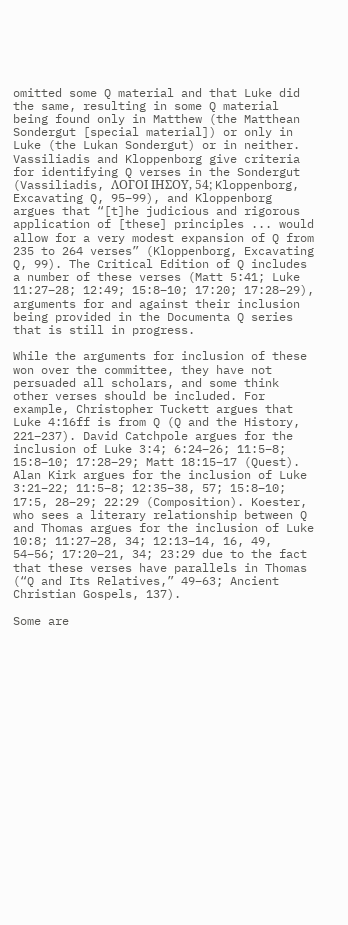omitted some Q material and that Luke did the same, resulting in some Q material being found only in Matthew (the Matthean Sondergut [special material]) or only in Luke (the Lukan Sondergut) or in neither. Vassiliadis and Kloppenborg give criteria for identifying Q verses in the Sondergut (Vassiliadis, ΛΟΓΟΙ ΙΗΣΟΥ, 54; Kloppenborg, Excavating Q, 95–99), and Kloppenborg argues that “[t]he judicious and rigorous application of [these] principles ... would allow for a very modest expansion of Q from 235 to 264 verses” (Kloppenborg, Excavating Q, 99). The Critical Edition of Q includes a number of these verses (Matt 5:41; Luke 11:27–28; 12:49; 15:8–10; 17:20; 17:28–29), arguments for and against their inclusion being provided in the Documenta Q series that is still in progress.

While the arguments for inclusion of these won over the committee, they have not persuaded all scholars, and some think other verses should be included. For example, Christopher Tuckett argues that Luke 4:16ff is from Q (Q and the History, 221–237). David Catchpole argues for the inclusion of Luke 3:4; 6:24–26; 11:5–8; 15:8–10; 17:28–29; Matt 18:15–17 (Quest). Alan Kirk argues for the inclusion of Luke 3:21–22; 11:5–8; 12:35–38, 57; 15:8–10; 17:5, 28–29; 22:29 (Composition). Koester, who sees a literary relationship between Q and Thomas argues for the inclusion of Luke 10:8; 11:27–28, 34; 12:13–14, 16, 49, 54–56; 17:20–21, 34; 23:29 due to the fact that these verses have parallels in Thomas (“Q and Its Relatives,” 49–63; Ancient Christian Gospels, 137).

Some are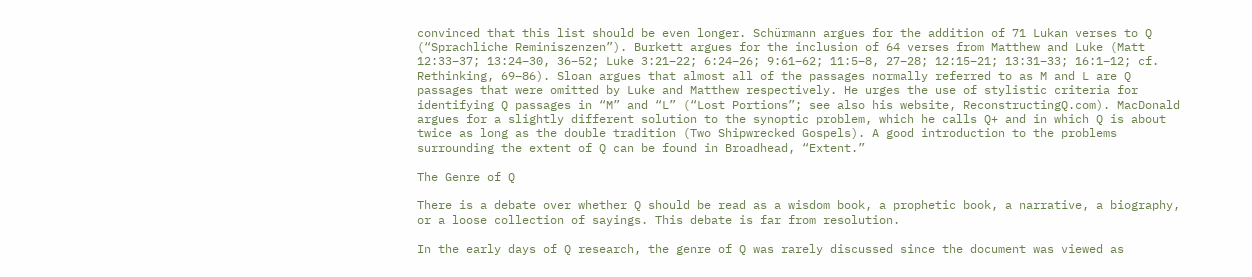convinced that this list should be even longer. Schürmann argues for the addition of 71 Lukan verses to Q (“Sprachliche Reminiszenzen”). Burkett argues for the inclusion of 64 verses from Matthew and Luke (Matt 12:33–37; 13:24–30, 36–52; Luke 3:21–22; 6:24–26; 9:61–62; 11:5–8, 27–28; 12:15–21; 13:31–33; 16:1–12; cf. Rethinking, 69–86). Sloan argues that almost all of the passages normally referred to as M and L are Q passages that were omitted by Luke and Matthew respectively. He urges the use of stylistic criteria for identifying Q passages in “M” and “L” (“Lost Portions”; see also his website, ReconstructingQ.com). MacDonald argues for a slightly different solution to the synoptic problem, which he calls Q+ and in which Q is about twice as long as the double tradition (Two Shipwrecked Gospels). A good introduction to the problems surrounding the extent of Q can be found in Broadhead, “Extent.”

The Genre of Q

There is a debate over whether Q should be read as a wisdom book, a prophetic book, a narrative, a biography, or a loose collection of sayings. This debate is far from resolution.

In the early days of Q research, the genre of Q was rarely discussed since the document was viewed as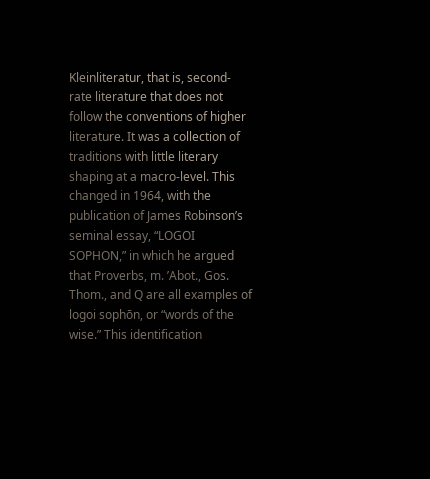Kleinliteratur, that is, second-rate literature that does not follow the conventions of higher literature. It was a collection of traditions with little literary shaping at a macro-level. This changed in 1964, with the publication of James Robinson’s seminal essay, “LOGOI SOPHON,” in which he argued that Proverbs, m. ’Abot., Gos. Thom., and Q are all examples of logoi sophōn, or “words of the wise.” This identification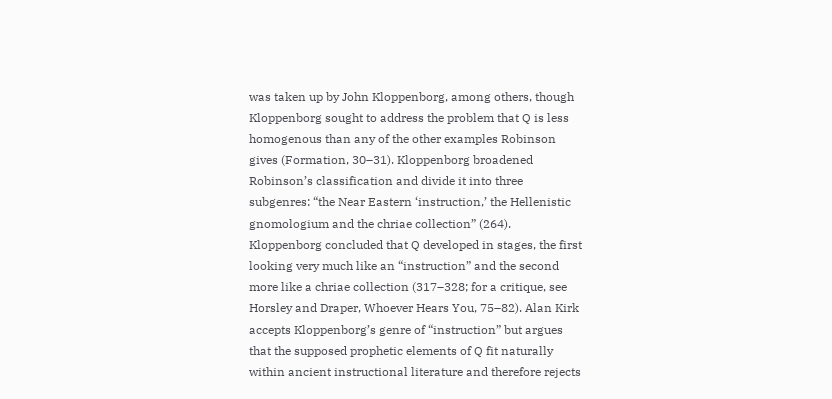was taken up by John Kloppenborg, among others, though Kloppenborg sought to address the problem that Q is less homogenous than any of the other examples Robinson gives (Formation, 30–31). Kloppenborg broadened Robinson’s classification and divide it into three subgenres: “the Near Eastern ‘instruction,’ the Hellenistic gnomologium and the chriae collection” (264). Kloppenborg concluded that Q developed in stages, the first looking very much like an “instruction” and the second more like a chriae collection (317–328; for a critique, see Horsley and Draper, Whoever Hears You, 75–82). Alan Kirk accepts Kloppenborg’s genre of “instruction” but argues that the supposed prophetic elements of Q fit naturally within ancient instructional literature and therefore rejects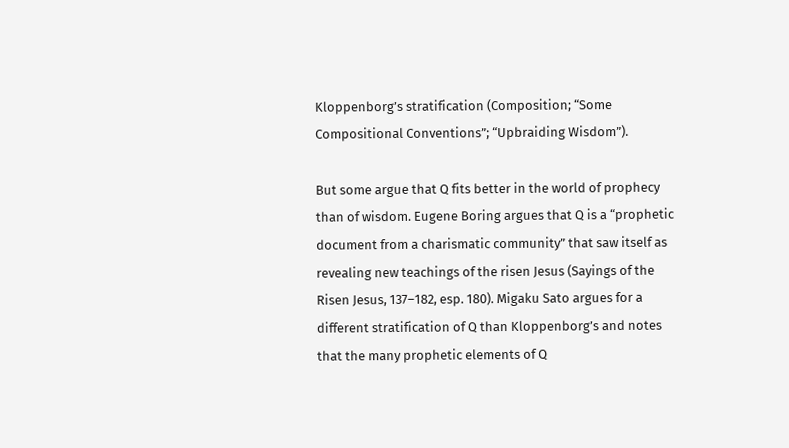Kloppenborg’s stratification (Composition; “Some Compositional Conventions”; “Upbraiding Wisdom”).

But some argue that Q fits better in the world of prophecy than of wisdom. Eugene Boring argues that Q is a “prophetic document from a charismatic community” that saw itself as revealing new teachings of the risen Jesus (Sayings of the Risen Jesus, 137–182, esp. 180). Migaku Sato argues for a different stratification of Q than Kloppenborg’s and notes that the many prophetic elements of Q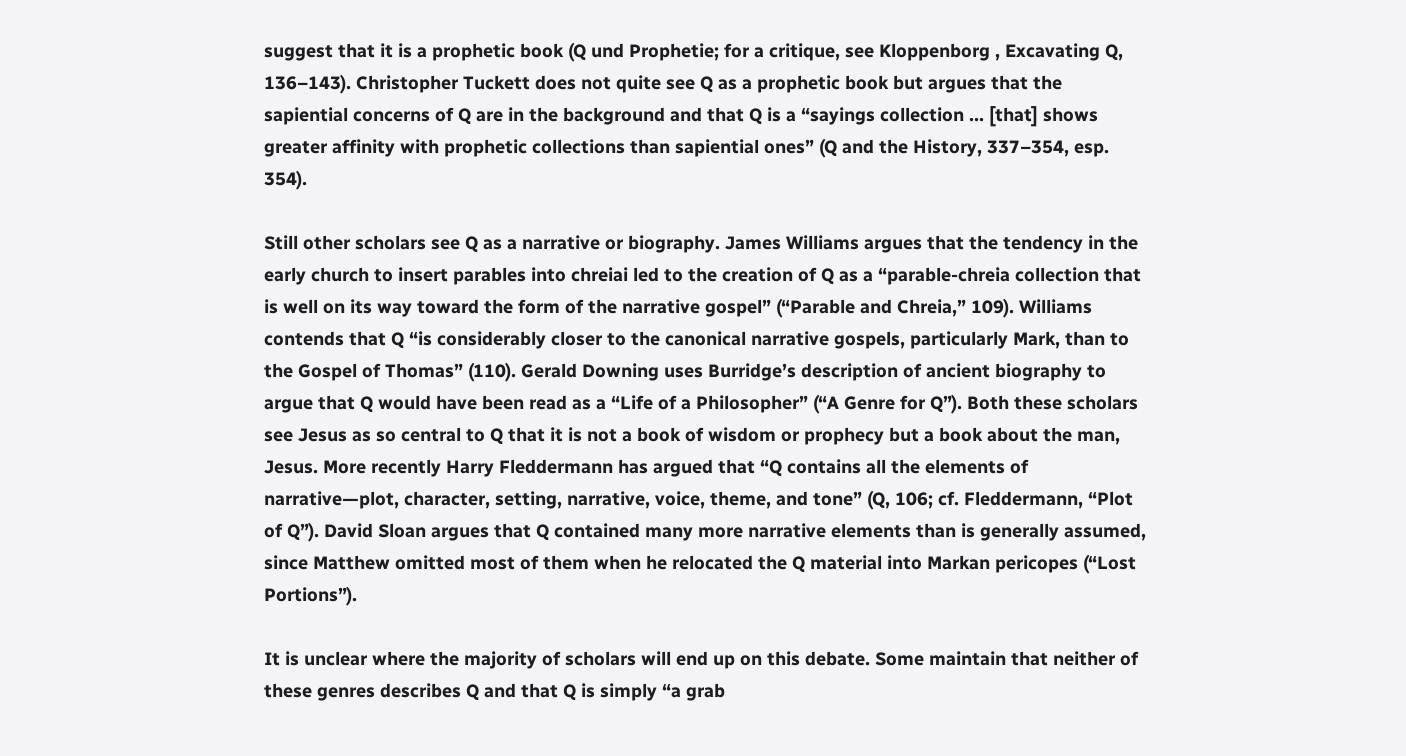suggest that it is a prophetic book (Q und Prophetie; for a critique, see Kloppenborg , Excavating Q, 136–143). Christopher Tuckett does not quite see Q as a prophetic book but argues that the sapiential concerns of Q are in the background and that Q is a “sayings collection ... [that] shows greater affinity with prophetic collections than sapiential ones” (Q and the History, 337–354, esp. 354).

Still other scholars see Q as a narrative or biography. James Williams argues that the tendency in the early church to insert parables into chreiai led to the creation of Q as a “parable-chreia collection that is well on its way toward the form of the narrative gospel” (“Parable and Chreia,” 109). Williams contends that Q “is considerably closer to the canonical narrative gospels, particularly Mark, than to the Gospel of Thomas” (110). Gerald Downing uses Burridge’s description of ancient biography to argue that Q would have been read as a “Life of a Philosopher” (“A Genre for Q”). Both these scholars see Jesus as so central to Q that it is not a book of wisdom or prophecy but a book about the man, Jesus. More recently Harry Fleddermann has argued that “Q contains all the elements of narrative—plot, character, setting, narrative, voice, theme, and tone” (Q, 106; cf. Fleddermann, “Plot of Q”). David Sloan argues that Q contained many more narrative elements than is generally assumed, since Matthew omitted most of them when he relocated the Q material into Markan pericopes (“Lost Portions”).

It is unclear where the majority of scholars will end up on this debate. Some maintain that neither of these genres describes Q and that Q is simply “a grab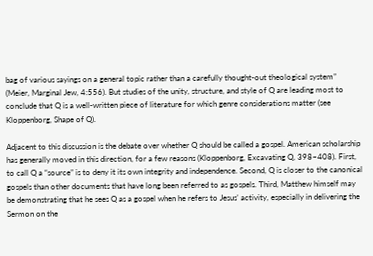bag of various sayings on a general topic rather than a carefully thought-out theological system” (Meier, Marginal Jew, 4:556). But studies of the unity, structure, and style of Q are leading most to conclude that Q is a well-written piece of literature for which genre considerations matter (see Kloppenborg, Shape of Q).

Adjacent to this discussion is the debate over whether Q should be called a gospel. American scholarship has generally moved in this direction, for a few reasons (Kloppenborg, Excavating Q, 398–408). First, to call Q a “source” is to deny it its own integrity and independence. Second, Q is closer to the canonical gospels than other documents that have long been referred to as gospels. Third, Matthew himself may be demonstrating that he sees Q as a gospel when he refers to Jesus’ activity, especially in delivering the Sermon on the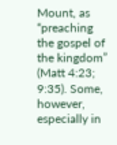Mount, as “preaching the gospel of the kingdom” (Matt 4:23; 9:35). Some, however, especially in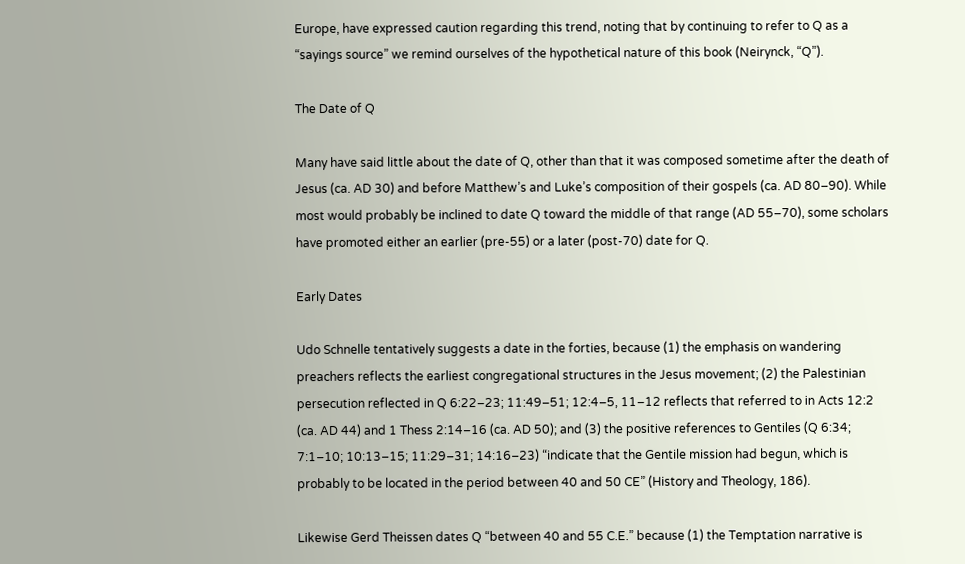Europe, have expressed caution regarding this trend, noting that by continuing to refer to Q as a “sayings source” we remind ourselves of the hypothetical nature of this book (Neirynck, “Q”).

The Date of Q

Many have said little about the date of Q, other than that it was composed sometime after the death of Jesus (ca. AD 30) and before Matthew’s and Luke’s composition of their gospels (ca. AD 80–90). While most would probably be inclined to date Q toward the middle of that range (AD 55–70), some scholars have promoted either an earlier (pre-55) or a later (post-70) date for Q.

Early Dates

Udo Schnelle tentatively suggests a date in the forties, because (1) the emphasis on wandering preachers reflects the earliest congregational structures in the Jesus movement; (2) the Palestinian persecution reflected in Q 6:22–23; 11:49–51; 12:4–5, 11–12 reflects that referred to in Acts 12:2 (ca. AD 44) and 1 Thess 2:14–16 (ca. AD 50); and (3) the positive references to Gentiles (Q 6:34; 7:1–10; 10:13–15; 11:29–31; 14:16–23) “indicate that the Gentile mission had begun, which is probably to be located in the period between 40 and 50 CE” (History and Theology, 186).

Likewise Gerd Theissen dates Q “between 40 and 55 C.E.” because (1) the Temptation narrative is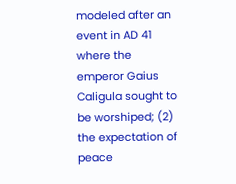modeled after an event in AD 41 where the emperor Gaius Caligula sought to be worshiped; (2) the expectation of peace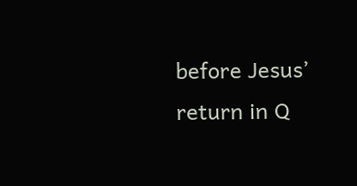before Jesus’ return in Q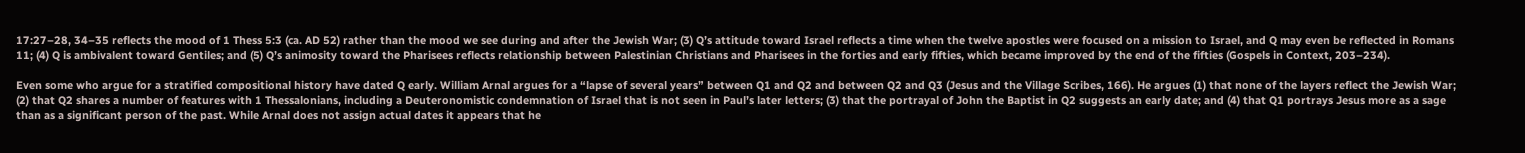17:27–28, 34–35 reflects the mood of 1 Thess 5:3 (ca. AD 52) rather than the mood we see during and after the Jewish War; (3) Q’s attitude toward Israel reflects a time when the twelve apostles were focused on a mission to Israel, and Q may even be reflected in Romans 11; (4) Q is ambivalent toward Gentiles; and (5) Q’s animosity toward the Pharisees reflects relationship between Palestinian Christians and Pharisees in the forties and early fifties, which became improved by the end of the fifties (Gospels in Context, 203–234).

Even some who argue for a stratified compositional history have dated Q early. William Arnal argues for a “lapse of several years” between Q1 and Q2 and between Q2 and Q3 (Jesus and the Village Scribes, 166). He argues (1) that none of the layers reflect the Jewish War; (2) that Q2 shares a number of features with 1 Thessalonians, including a Deuteronomistic condemnation of Israel that is not seen in Paul’s later letters; (3) that the portrayal of John the Baptist in Q2 suggests an early date; and (4) that Q1 portrays Jesus more as a sage than as a significant person of the past. While Arnal does not assign actual dates it appears that he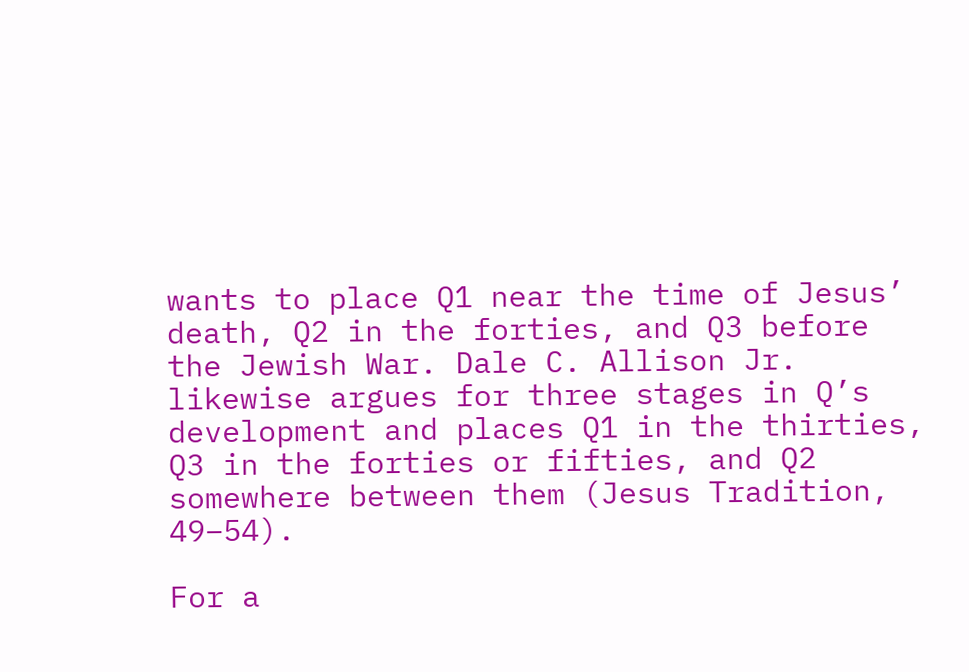wants to place Q1 near the time of Jesus’ death, Q2 in the forties, and Q3 before the Jewish War. Dale C. Allison Jr. likewise argues for three stages in Q’s development and places Q1 in the thirties, Q3 in the forties or fifties, and Q2 somewhere between them (Jesus Tradition, 49–54).

For a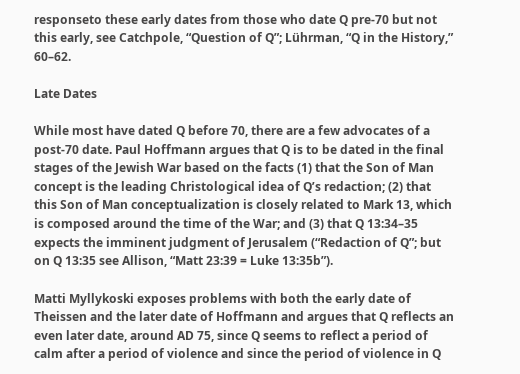responseto these early dates from those who date Q pre-70 but not this early, see Catchpole, “Question of Q”; Lührman, “Q in the History,” 60–62.

Late Dates

While most have dated Q before 70, there are a few advocates of a post-70 date. Paul Hoffmann argues that Q is to be dated in the final stages of the Jewish War based on the facts (1) that the Son of Man concept is the leading Christological idea of Q’s redaction; (2) that this Son of Man conceptualization is closely related to Mark 13, which is composed around the time of the War; and (3) that Q 13:34–35 expects the imminent judgment of Jerusalem (“Redaction of Q”; but on Q 13:35 see Allison, “Matt 23:39 = Luke 13:35b”).

Matti Myllykoski exposes problems with both the early date of Theissen and the later date of Hoffmann and argues that Q reflects an even later date, around AD 75, since Q seems to reflect a period of calm after a period of violence and since the period of violence in Q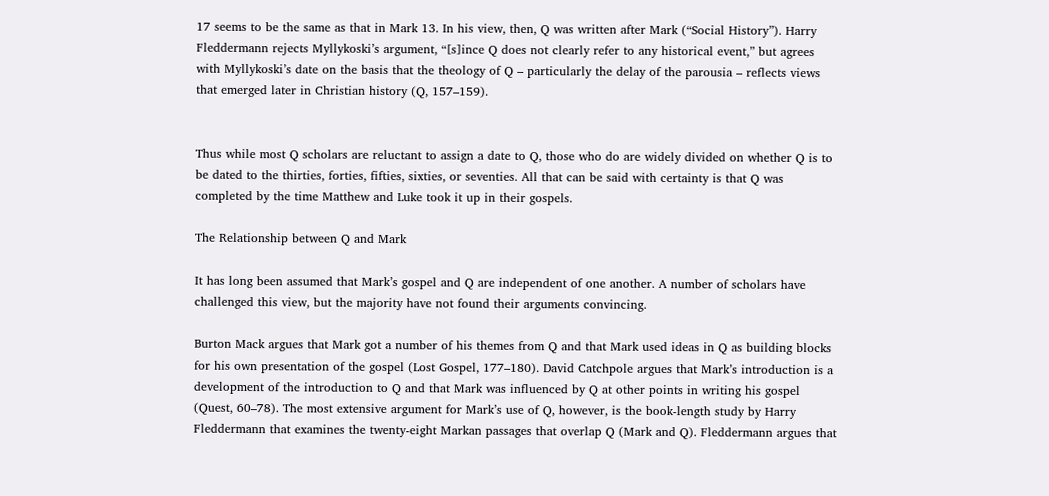17 seems to be the same as that in Mark 13. In his view, then, Q was written after Mark (“Social History”). Harry Fleddermann rejects Myllykoski’s argument, “[s]ince Q does not clearly refer to any historical event,” but agrees with Myllykoski’s date on the basis that the theology of Q – particularly the delay of the parousia – reflects views that emerged later in Christian history (Q, 157–159).


Thus while most Q scholars are reluctant to assign a date to Q, those who do are widely divided on whether Q is to be dated to the thirties, forties, fifties, sixties, or seventies. All that can be said with certainty is that Q was completed by the time Matthew and Luke took it up in their gospels.

The Relationship between Q and Mark

It has long been assumed that Mark’s gospel and Q are independent of one another. A number of scholars have challenged this view, but the majority have not found their arguments convincing.

Burton Mack argues that Mark got a number of his themes from Q and that Mark used ideas in Q as building blocks for his own presentation of the gospel (Lost Gospel, 177–180). David Catchpole argues that Mark’s introduction is a development of the introduction to Q and that Mark was influenced by Q at other points in writing his gospel (Quest, 60–78). The most extensive argument for Mark’s use of Q, however, is the book-length study by Harry Fleddermann that examines the twenty-eight Markan passages that overlap Q (Mark and Q). Fleddermann argues that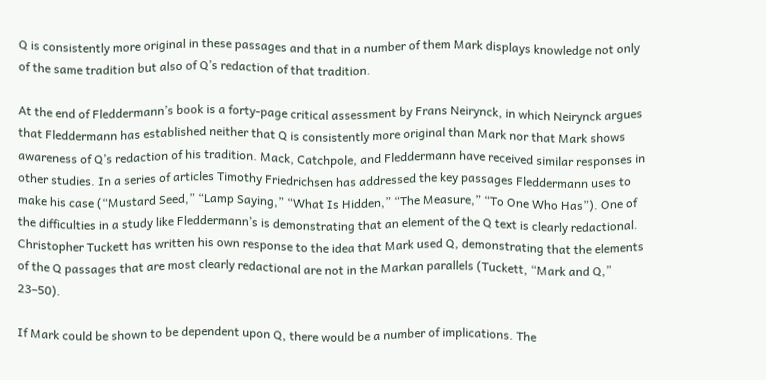Q is consistently more original in these passages and that in a number of them Mark displays knowledge not only of the same tradition but also of Q’s redaction of that tradition.

At the end of Fleddermann’s book is a forty-page critical assessment by Frans Neirynck, in which Neirynck argues that Fleddermann has established neither that Q is consistently more original than Mark nor that Mark shows awareness of Q’s redaction of his tradition. Mack, Catchpole, and Fleddermann have received similar responses in other studies. In a series of articles Timothy Friedrichsen has addressed the key passages Fleddermann uses to make his case (“Mustard Seed,” “Lamp Saying,” “What Is Hidden,” “The Measure,” “To One Who Has”). One of the difficulties in a study like Fleddermann’s is demonstrating that an element of the Q text is clearly redactional. Christopher Tuckett has written his own response to the idea that Mark used Q, demonstrating that the elements of the Q passages that are most clearly redactional are not in the Markan parallels (Tuckett, “Mark and Q,” 23–50).

If Mark could be shown to be dependent upon Q, there would be a number of implications. The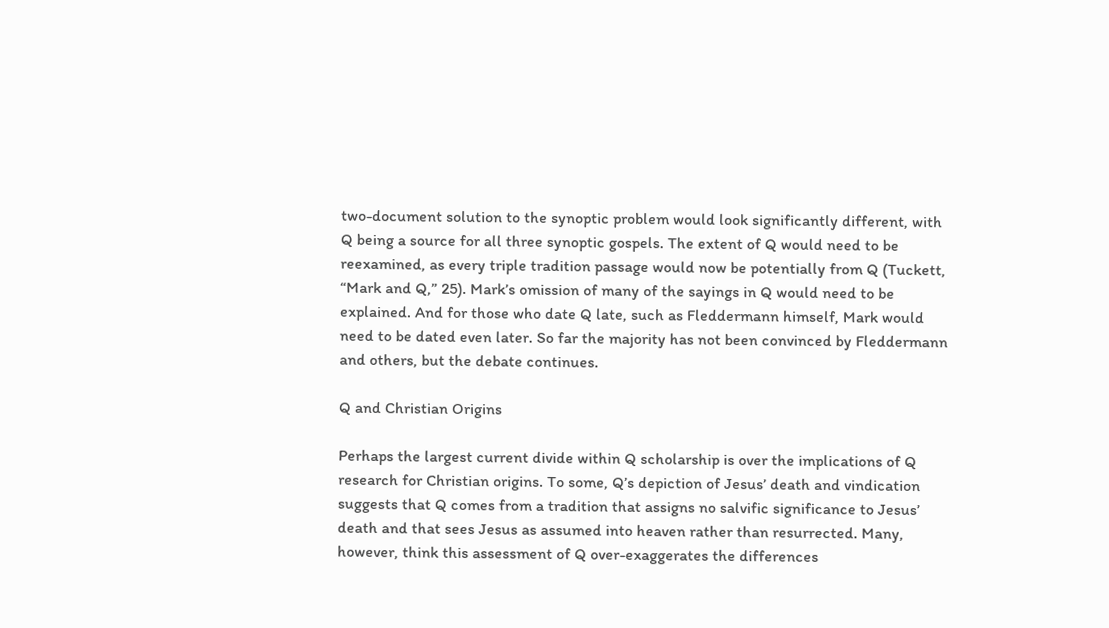two-document solution to the synoptic problem would look significantly different, with Q being a source for all three synoptic gospels. The extent of Q would need to be reexamined, as every triple tradition passage would now be potentially from Q (Tuckett, “Mark and Q,” 25). Mark’s omission of many of the sayings in Q would need to be explained. And for those who date Q late, such as Fleddermann himself, Mark would need to be dated even later. So far the majority has not been convinced by Fleddermann and others, but the debate continues.

Q and Christian Origins

Perhaps the largest current divide within Q scholarship is over the implications of Q research for Christian origins. To some, Q’s depiction of Jesus’ death and vindication suggests that Q comes from a tradition that assigns no salvific significance to Jesus’ death and that sees Jesus as assumed into heaven rather than resurrected. Many, however, think this assessment of Q over-exaggerates the differences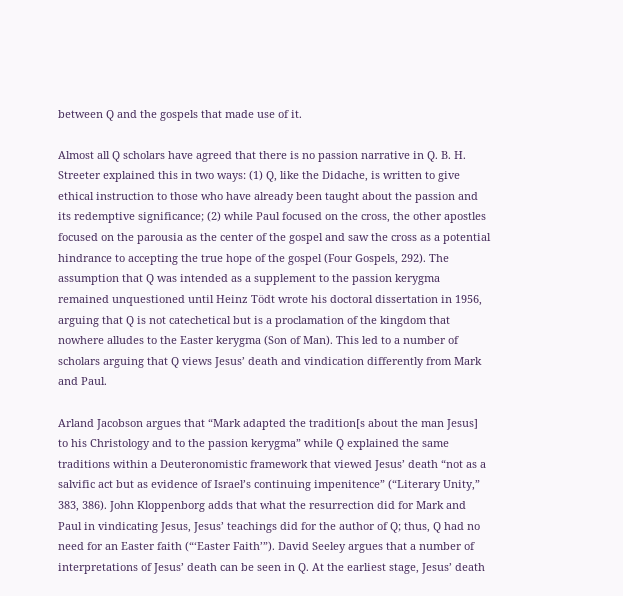between Q and the gospels that made use of it.

Almost all Q scholars have agreed that there is no passion narrative in Q. B. H. Streeter explained this in two ways: (1) Q, like the Didache, is written to give ethical instruction to those who have already been taught about the passion and its redemptive significance; (2) while Paul focused on the cross, the other apostles focused on the parousia as the center of the gospel and saw the cross as a potential hindrance to accepting the true hope of the gospel (Four Gospels, 292). The assumption that Q was intended as a supplement to the passion kerygma remained unquestioned until Heinz Tödt wrote his doctoral dissertation in 1956, arguing that Q is not catechetical but is a proclamation of the kingdom that nowhere alludes to the Easter kerygma (Son of Man). This led to a number of scholars arguing that Q views Jesus’ death and vindication differently from Mark and Paul.

Arland Jacobson argues that “Mark adapted the tradition[s about the man Jesus] to his Christology and to the passion kerygma” while Q explained the same traditions within a Deuteronomistic framework that viewed Jesus’ death “not as a salvific act but as evidence of Israel’s continuing impenitence” (“Literary Unity,” 383, 386). John Kloppenborg adds that what the resurrection did for Mark and Paul in vindicating Jesus, Jesus’ teachings did for the author of Q; thus, Q had no need for an Easter faith (“‘Easter Faith’”). David Seeley argues that a number of interpretations of Jesus’ death can be seen in Q. At the earliest stage, Jesus’ death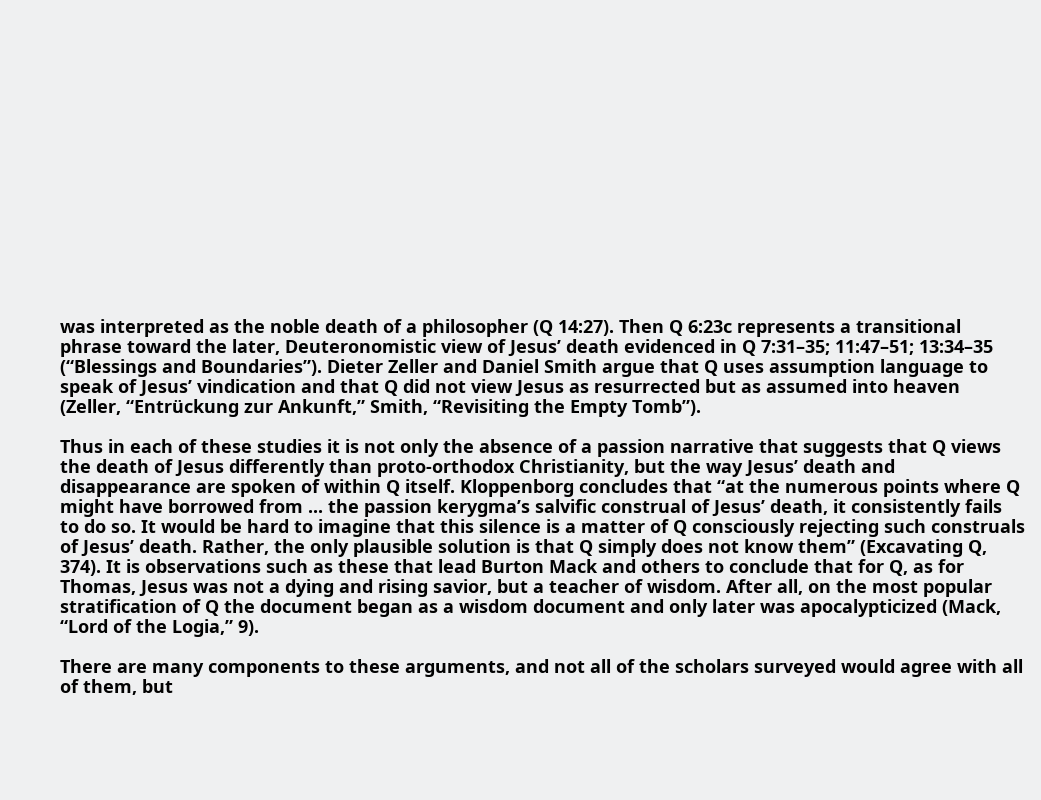was interpreted as the noble death of a philosopher (Q 14:27). Then Q 6:23c represents a transitional phrase toward the later, Deuteronomistic view of Jesus’ death evidenced in Q 7:31–35; 11:47–51; 13:34–35 (“Blessings and Boundaries”). Dieter Zeller and Daniel Smith argue that Q uses assumption language to speak of Jesus’ vindication and that Q did not view Jesus as resurrected but as assumed into heaven (Zeller, “Entrückung zur Ankunft,” Smith, “Revisiting the Empty Tomb”).

Thus in each of these studies it is not only the absence of a passion narrative that suggests that Q views the death of Jesus differently than proto-orthodox Christianity, but the way Jesus’ death and disappearance are spoken of within Q itself. Kloppenborg concludes that “at the numerous points where Q might have borrowed from ... the passion kerygma’s salvific construal of Jesus’ death, it consistently fails to do so. It would be hard to imagine that this silence is a matter of Q consciously rejecting such construals of Jesus’ death. Rather, the only plausible solution is that Q simply does not know them” (Excavating Q, 374). It is observations such as these that lead Burton Mack and others to conclude that for Q, as for Thomas, Jesus was not a dying and rising savior, but a teacher of wisdom. After all, on the most popular stratification of Q the document began as a wisdom document and only later was apocalypticized (Mack, “Lord of the Logia,” 9).

There are many components to these arguments, and not all of the scholars surveyed would agree with all of them, but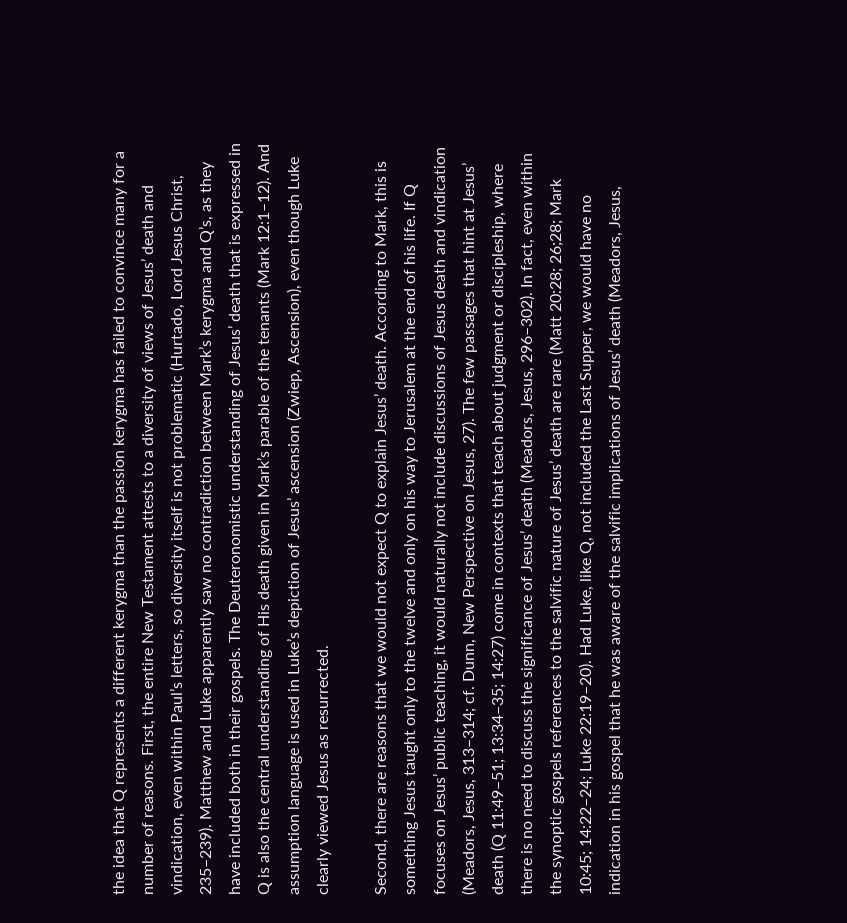the idea that Q represents a different kerygma than the passion kerygma has failed to convince many for a number of reasons. First, the entire New Testament attests to a diversity of views of Jesus’ death and vindication, even within Paul’s letters, so diversity itself is not problematic (Hurtado, Lord Jesus Christ, 235–239). Matthew and Luke apparently saw no contradiction between Mark’s kerygma and Q’s, as they have included both in their gospels. The Deuteronomistic understanding of Jesus’ death that is expressed in Q is also the central understanding of His death given in Mark’s parable of the tenants (Mark 12:1–12). And assumption language is used in Luke’s depiction of Jesus’ ascension (Zwiep, Ascension), even though Luke clearly viewed Jesus as resurrected.

Second, there are reasons that we would not expect Q to explain Jesus’ death. According to Mark, this is something Jesus taught only to the twelve and only on his way to Jerusalem at the end of his life. If Q focuses on Jesus’ public teaching, it would naturally not include discussions of Jesus death and vindication (Meadors, Jesus, 313–314; cf. Dunn, New Perspective on Jesus, 27). The few passages that hint at Jesus’ death (Q 11:49–51; 13:34–35; 14:27) come in contexts that teach about judgment or discipleship, where there is no need to discuss the significance of Jesus’ death (Meadors, Jesus, 296–302). In fact, even within the synoptic gospels references to the salvific nature of Jesus’ death are rare (Matt 20:28; 26;28; Mark 10:45; 14:22–24; Luke 22:19–20). Had Luke, like Q, not included the Last Supper, we would have no indication in his gospel that he was aware of the salvific implications of Jesus’ death (Meadors, Jesus,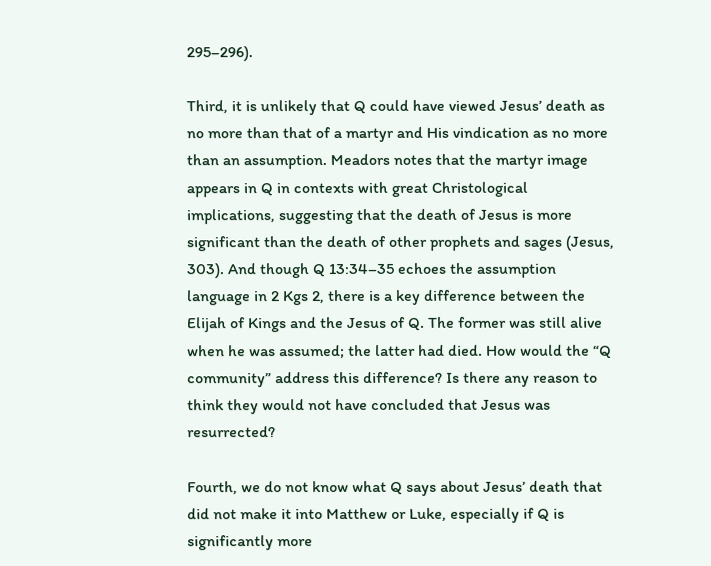295–296).

Third, it is unlikely that Q could have viewed Jesus’ death as no more than that of a martyr and His vindication as no more than an assumption. Meadors notes that the martyr image appears in Q in contexts with great Christological implications, suggesting that the death of Jesus is more significant than the death of other prophets and sages (Jesus, 303). And though Q 13:34–35 echoes the assumption language in 2 Kgs 2, there is a key difference between the Elijah of Kings and the Jesus of Q. The former was still alive when he was assumed; the latter had died. How would the “Q community” address this difference? Is there any reason to think they would not have concluded that Jesus was resurrected?

Fourth, we do not know what Q says about Jesus’ death that did not make it into Matthew or Luke, especially if Q is significantly more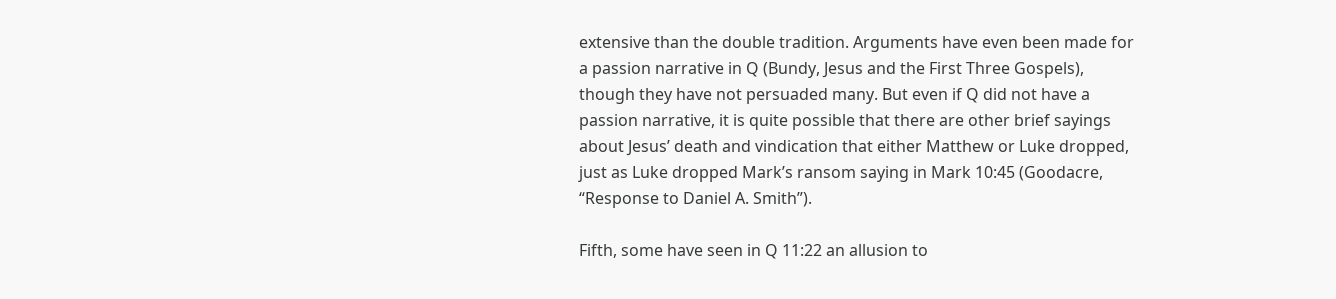extensive than the double tradition. Arguments have even been made for a passion narrative in Q (Bundy, Jesus and the First Three Gospels), though they have not persuaded many. But even if Q did not have a passion narrative, it is quite possible that there are other brief sayings about Jesus’ death and vindication that either Matthew or Luke dropped, just as Luke dropped Mark’s ransom saying in Mark 10:45 (Goodacre, “Response to Daniel A. Smith”).

Fifth, some have seen in Q 11:22 an allusion to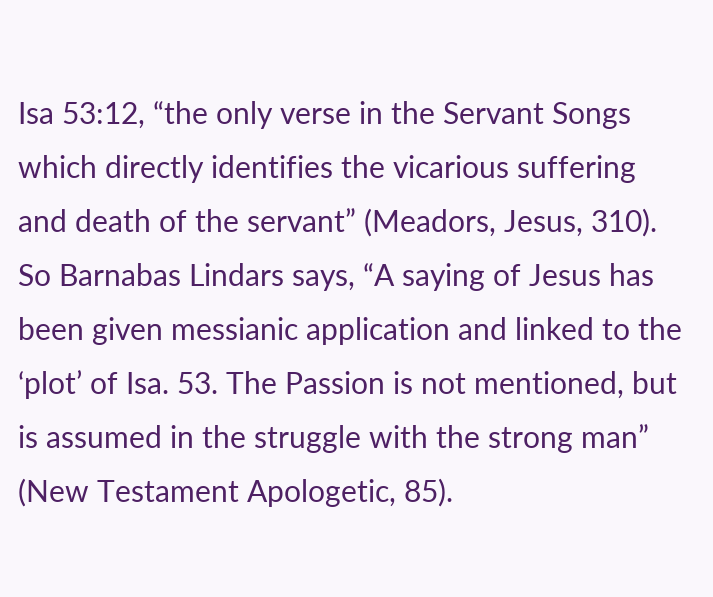Isa 53:12, “the only verse in the Servant Songs which directly identifies the vicarious suffering and death of the servant” (Meadors, Jesus, 310). So Barnabas Lindars says, “A saying of Jesus has been given messianic application and linked to the ‘plot’ of Isa. 53. The Passion is not mentioned, but is assumed in the struggle with the strong man” (New Testament Apologetic, 85).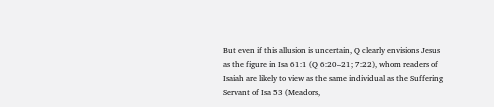But even if this allusion is uncertain, Q clearly envisions Jesus as the figure in Isa 61:1 (Q 6:20–21; 7:22), whom readers of Isaiah are likely to view as the same individual as the Suffering Servant of Isa 53 (Meadors,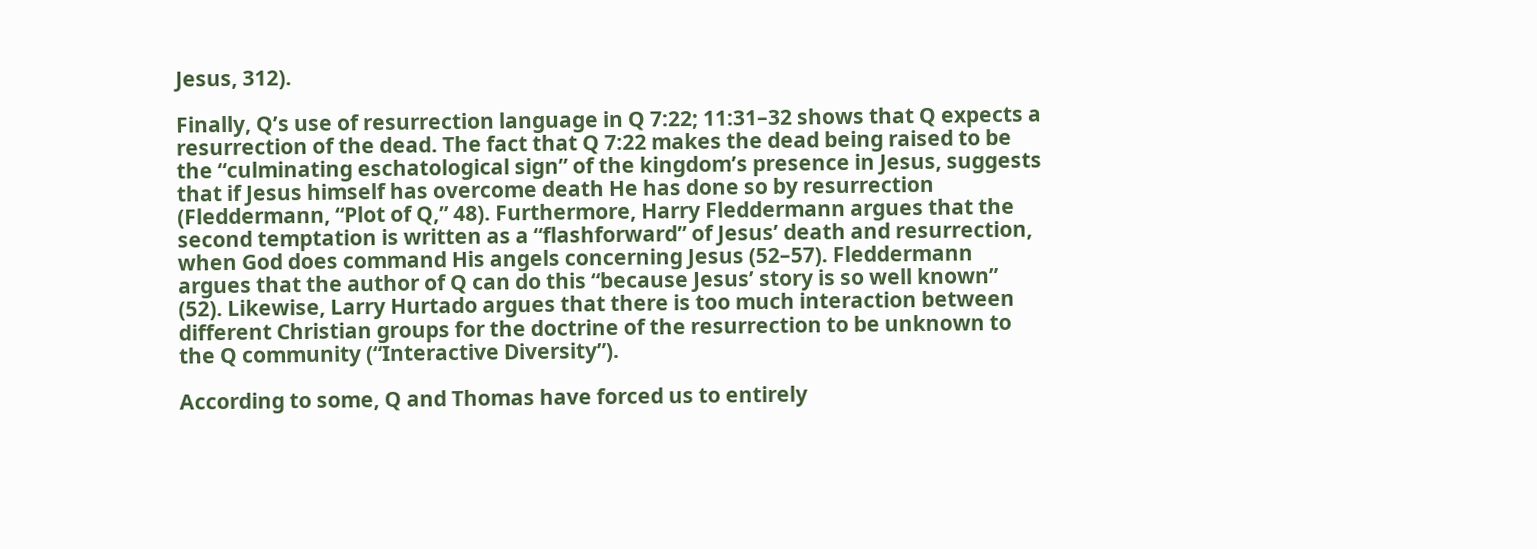Jesus, 312).

Finally, Q’s use of resurrection language in Q 7:22; 11:31–32 shows that Q expects a resurrection of the dead. The fact that Q 7:22 makes the dead being raised to be the “culminating eschatological sign” of the kingdom’s presence in Jesus, suggests that if Jesus himself has overcome death He has done so by resurrection (Fleddermann, “Plot of Q,” 48). Furthermore, Harry Fleddermann argues that the second temptation is written as a “flashforward” of Jesus’ death and resurrection, when God does command His angels concerning Jesus (52–57). Fleddermann argues that the author of Q can do this “because Jesus’ story is so well known” (52). Likewise, Larry Hurtado argues that there is too much interaction between different Christian groups for the doctrine of the resurrection to be unknown to the Q community (“Interactive Diversity”).

According to some, Q and Thomas have forced us to entirely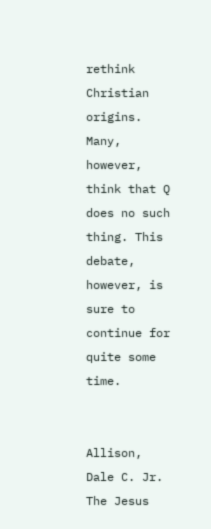rethink Christian origins. Many, however, think that Q does no such thing. This debate, however, is sure to continue for quite some time.


Allison, Dale C. Jr. The Jesus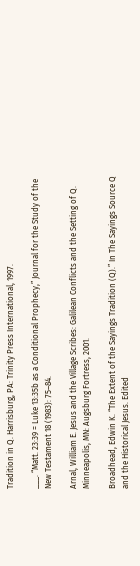Tradition in Q. Harrisburg, PA: Trinity Press International, 1997.

___. “Matt. 23:39 = Luke 13:35b as a Conditional Prophecy,” Journal for the Study of the New Testament 18 (1983): 75–84.

Arnal, William E. Jesus and the Village Scribes: Galilean Conflicts and the Setting of Q. Minneapolis, MN: Augsburg Fortress, 2001.

Broadhead, Edwin K. “The Extent of the Sayings Tradition (Q).” In The Sayings Source Q and the Historical Jesus. Edited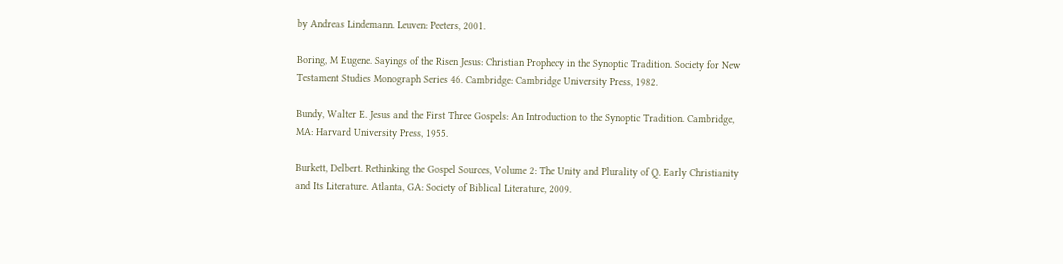by Andreas Lindemann. Leuven: Peeters, 2001.

Boring, M Eugene. Sayings of the Risen Jesus: Christian Prophecy in the Synoptic Tradition. Society for New Testament Studies Monograph Series 46. Cambridge: Cambridge University Press, 1982.

Bundy, Walter E. Jesus and the First Three Gospels: An Introduction to the Synoptic Tradition. Cambridge, MA: Harvard University Press, 1955.

Burkett, Delbert. Rethinking the Gospel Sources, Volume 2: The Unity and Plurality of Q. Early Christianity and Its Literature. Atlanta, GA: Society of Biblical Literature, 2009.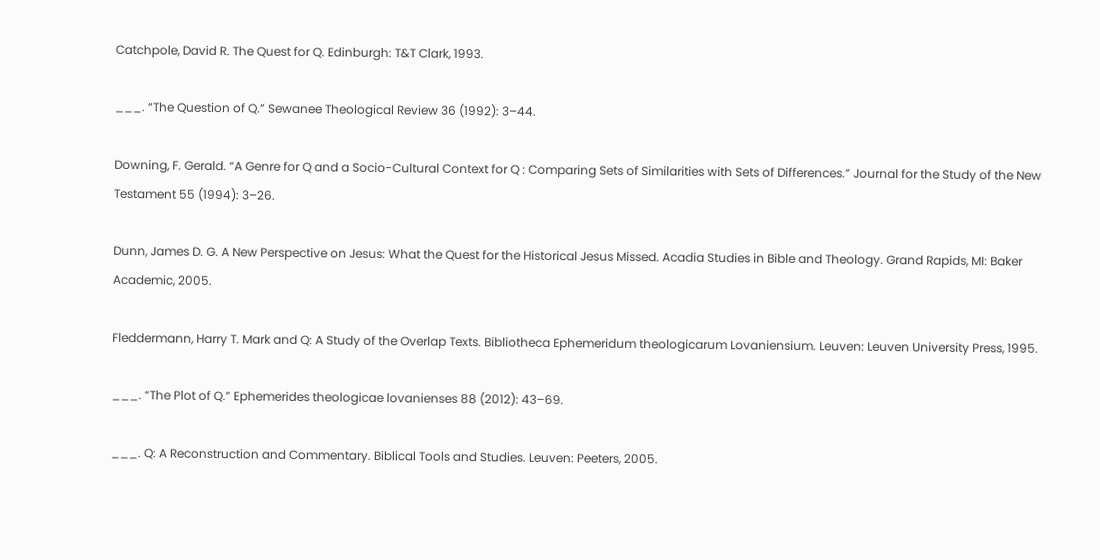Catchpole, David R. The Quest for Q. Edinburgh: T&T Clark, 1993.

___. “The Question of Q.” Sewanee Theological Review 36 (1992): 3–44.

Downing, F. Gerald. “A Genre for Q and a Socio-Cultural Context for Q : Comparing Sets of Similarities with Sets of Differences.” Journal for the Study of the New Testament 55 (1994): 3–26.

Dunn, James D. G. A New Perspective on Jesus: What the Quest for the Historical Jesus Missed. Acadia Studies in Bible and Theology. Grand Rapids, MI: Baker Academic, 2005.

Fleddermann, Harry T. Mark and Q: A Study of the Overlap Texts. Bibliotheca Ephemeridum theologicarum Lovaniensium. Leuven: Leuven University Press, 1995.

___. “The Plot of Q.” Ephemerides theologicae lovanienses 88 (2012): 43–69.

___. Q: A Reconstruction and Commentary. Biblical Tools and Studies. Leuven: Peeters, 2005.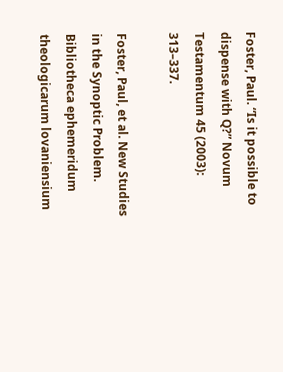Foster, Paul. “Is it possible to dispense with Q?” Novum Testamentum 45 (2003): 313–337.

Foster, Paul, et al. New Studies in the Synoptic Problem. Bibliotheca ephemeridum theologicarum lovaniensium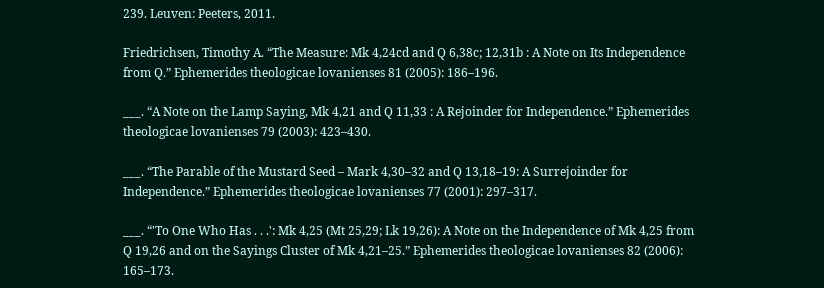239. Leuven: Peeters, 2011.

Friedrichsen, Timothy A. “The Measure: Mk 4,24cd and Q 6,38c; 12,31b : A Note on Its Independence from Q.” Ephemerides theologicae lovanienses 81 (2005): 186–196.

___. “A Note on the Lamp Saying, Mk 4,21 and Q 11,33 : A Rejoinder for Independence.” Ephemerides theologicae lovanienses 79 (2003): 423–430.

___. “The Parable of the Mustard Seed – Mark 4,30–32 and Q 13,18–19: A Surrejoinder for Independence.” Ephemerides theologicae lovanienses 77 (2001): 297–317.

___. “'To One Who Has . . .': Mk 4,25 (Mt 25,29; Lk 19,26): A Note on the Independence of Mk 4,25 from Q 19,26 and on the Sayings Cluster of Mk 4,21–25.” Ephemerides theologicae lovanienses 82 (2006): 165–173.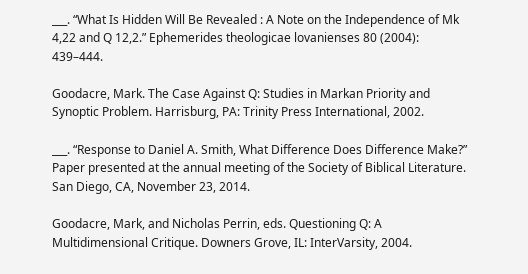___. “What Is Hidden Will Be Revealed : A Note on the Independence of Mk 4,22 and Q 12,2.” Ephemerides theologicae lovanienses 80 (2004): 439–444.

Goodacre, Mark. The Case Against Q: Studies in Markan Priority and Synoptic Problem. Harrisburg, PA: Trinity Press International, 2002.

___. “Response to Daniel A. Smith, What Difference Does Difference Make?” Paper presented at the annual meeting of the Society of Biblical Literature. San Diego, CA, November 23, 2014.

Goodacre, Mark, and Nicholas Perrin, eds. Questioning Q: A Multidimensional Critique. Downers Grove, IL: InterVarsity, 2004.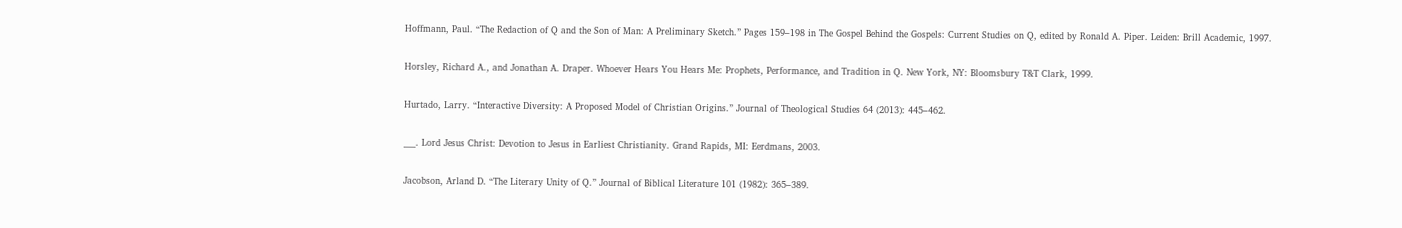Hoffmann, Paul. “The Redaction of Q and the Son of Man: A Preliminary Sketch.” Pages 159–198 in The Gospel Behind the Gospels: Current Studies on Q, edited by Ronald A. Piper. Leiden: Brill Academic, 1997.

Horsley, Richard A., and Jonathan A. Draper. Whoever Hears You Hears Me: Prophets, Performance, and Tradition in Q. New York, NY: Bloomsbury T&T Clark, 1999.

Hurtado, Larry. “Interactive Diversity: A Proposed Model of Christian Origins.” Journal of Theological Studies 64 (2013): 445–462.

___. Lord Jesus Christ: Devotion to Jesus in Earliest Christianity. Grand Rapids, MI: Eerdmans, 2003.

Jacobson, Arland D. “The Literary Unity of Q.” Journal of Biblical Literature 101 (1982): 365–389.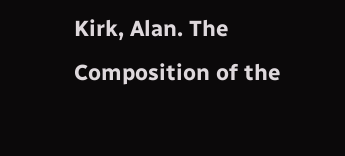Kirk, Alan. The Composition of the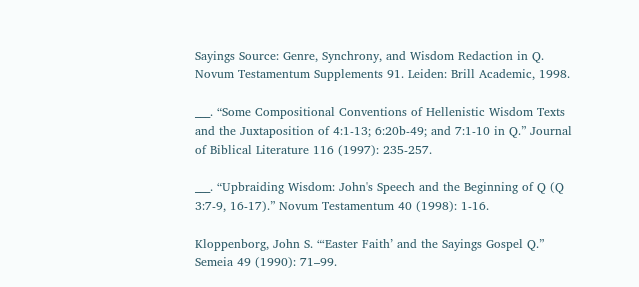Sayings Source: Genre, Synchrony, and Wisdom Redaction in Q. Novum Testamentum Supplements 91. Leiden: Brill Academic, 1998.

___. “Some Compositional Conventions of Hellenistic Wisdom Texts and the Juxtaposition of 4:1-13; 6:20b-49; and 7:1-10 in Q.” Journal of Biblical Literature 116 (1997): 235-257.

___. “Upbraiding Wisdom: John's Speech and the Beginning of Q (Q 3:7-9, 16-17).” Novum Testamentum 40 (1998): 1-16.

Kloppenborg, John S. “‘Easter Faith’ and the Sayings Gospel Q.” Semeia 49 (1990): 71–99.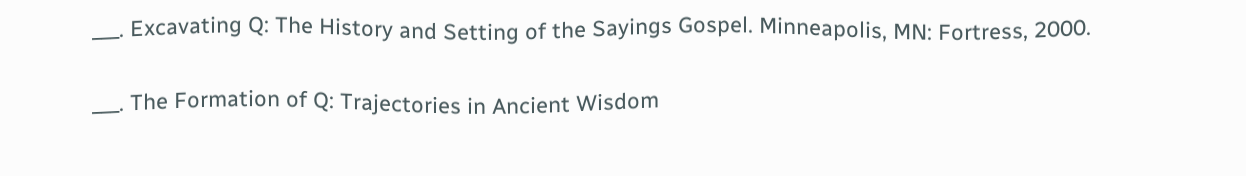___. Excavating Q: The History and Setting of the Sayings Gospel. Minneapolis, MN: Fortress, 2000.

___. The Formation of Q: Trajectories in Ancient Wisdom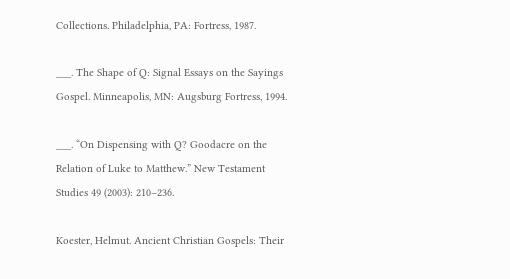Collections. Philadelphia, PA: Fortress, 1987.

___. The Shape of Q: Signal Essays on the Sayings Gospel. Minneapolis, MN: Augsburg Fortress, 1994.

___. “On Dispensing with Q? Goodacre on the Relation of Luke to Matthew.” New Testament Studies 49 (2003): 210–236.

Koester, Helmut. Ancient Christian Gospels: Their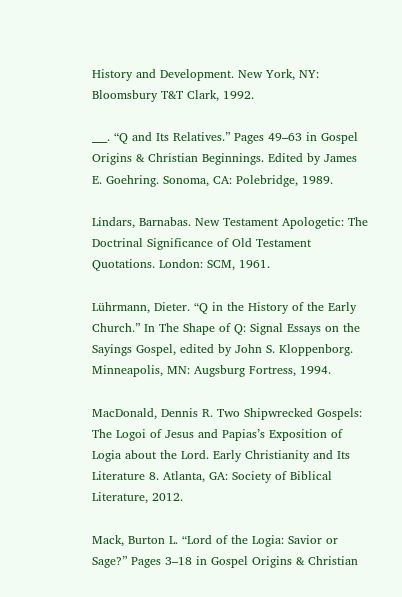History and Development. New York, NY: Bloomsbury T&T Clark, 1992.

___. “Q and Its Relatives.” Pages 49–63 in Gospel Origins & Christian Beginnings. Edited by James E. Goehring. Sonoma, CA: Polebridge, 1989.

Lindars, Barnabas. New Testament Apologetic: The Doctrinal Significance of Old Testament Quotations. London: SCM, 1961.

Lührmann, Dieter. “Q in the History of the Early Church.” In The Shape of Q: Signal Essays on the Sayings Gospel, edited by John S. Kloppenborg. Minneapolis, MN: Augsburg Fortress, 1994.

MacDonald, Dennis R. Two Shipwrecked Gospels: The Logoi of Jesus and Papias’s Exposition of Logia about the Lord. Early Christianity and Its Literature 8. Atlanta, GA: Society of Biblical Literature, 2012.

Mack, Burton L. “Lord of the Logia: Savior or Sage?” Pages 3–18 in Gospel Origins & Christian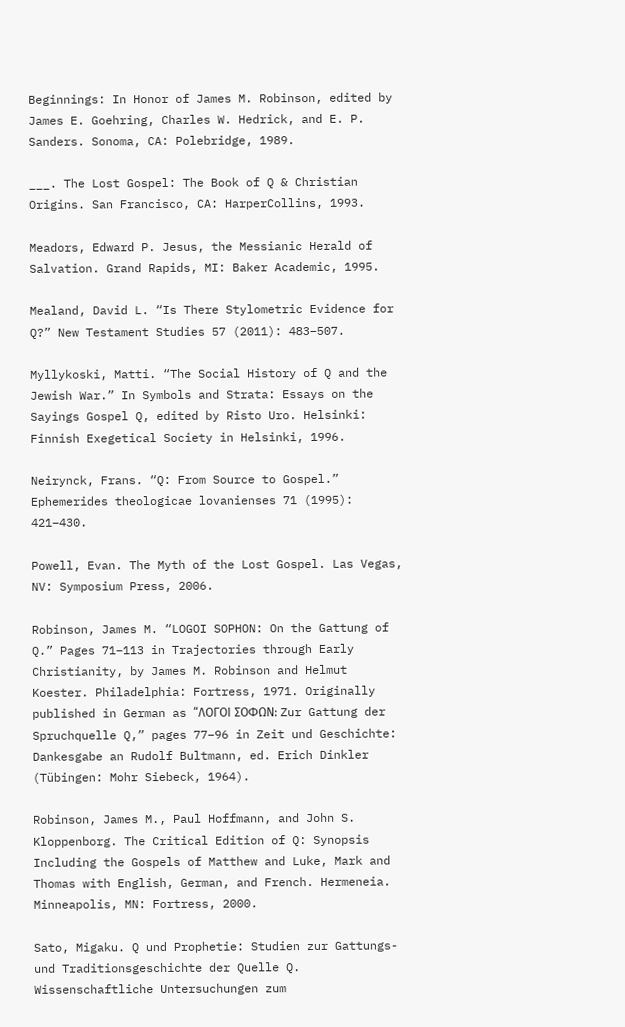Beginnings: In Honor of James M. Robinson, edited by James E. Goehring, Charles W. Hedrick, and E. P. Sanders. Sonoma, CA: Polebridge, 1989.

___. The Lost Gospel: The Book of Q & Christian Origins. San Francisco, CA: HarperCollins, 1993.

Meadors, Edward P. Jesus, the Messianic Herald of Salvation. Grand Rapids, MI: Baker Academic, 1995.

Mealand, David L. “Is There Stylometric Evidence for Q?” New Testament Studies 57 (2011): 483–507.

Myllykoski, Matti. “The Social History of Q and the Jewish War.” In Symbols and Strata: Essays on the Sayings Gospel Q, edited by Risto Uro. Helsinki: Finnish Exegetical Society in Helsinki, 1996.

Neirynck, Frans. “Q: From Source to Gospel.” Ephemerides theologicae lovanienses 71 (1995): 421–430.

Powell, Evan. The Myth of the Lost Gospel. Las Vegas, NV: Symposium Press, 2006.

Robinson, James M. “LOGOI SOPHON: On the Gattung of Q.” Pages 71–113 in Trajectories through Early Christianity, by James M. Robinson and Helmut Koester. Philadelphia: Fortress, 1971. Originally published in German as “ΛΟΓΟΙ ΣΟΦΩΝ: Zur Gattung der Spruchquelle Q,” pages 77–96 in Zeit und Geschichte: Dankesgabe an Rudolf Bultmann, ed. Erich Dinkler (Tübingen: Mohr Siebeck, 1964).

Robinson, James M., Paul Hoffmann, and John S. Kloppenborg. The Critical Edition of Q: Synopsis Including the Gospels of Matthew and Luke, Mark and Thomas with English, German, and French. Hermeneia. Minneapolis, MN: Fortress, 2000.

Sato, Migaku. Q und Prophetie: Studien zur Gattungs- und Traditionsgeschichte der Quelle Q. Wissenschaftliche Untersuchungen zum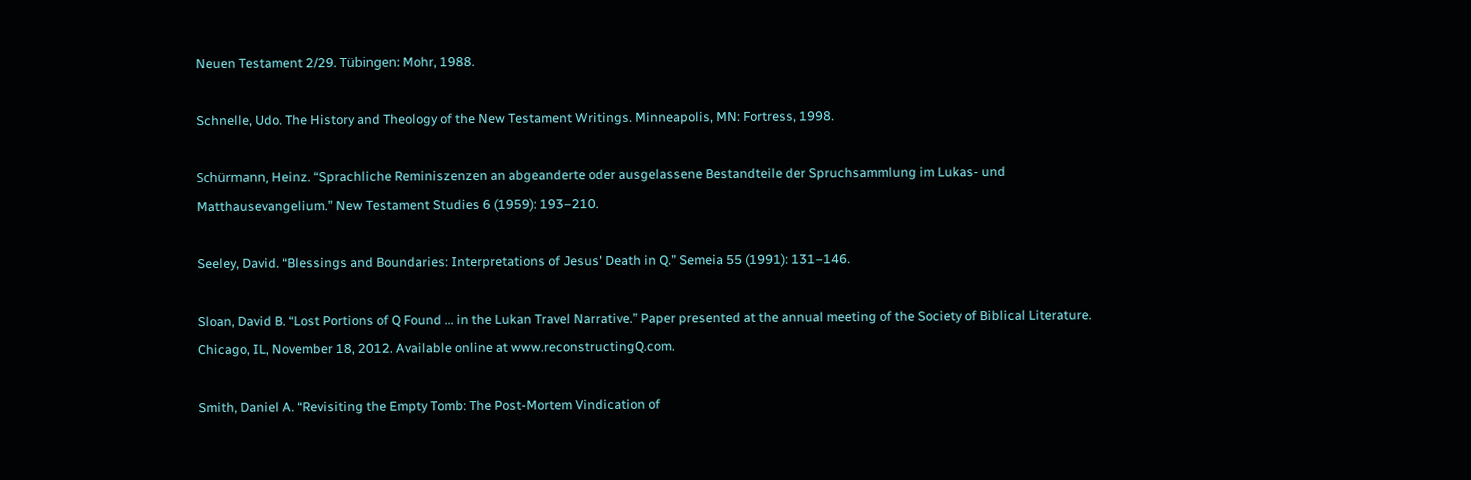Neuen Testament 2/29. Tübingen: Mohr, 1988.

Schnelle, Udo. The History and Theology of the New Testament Writings. Minneapolis, MN: Fortress, 1998.

Schürmann, Heinz. “Sprachliche Reminiszenzen an abgeanderte oder ausgelassene Bestandteile der Spruchsammlung im Lukas- und Matthausevangelium.” New Testament Studies 6 (1959): 193–210.

Seeley, David. “Blessings and Boundaries: Interpretations of Jesus' Death in Q.” Semeia 55 (1991): 131–146.

Sloan, David B. “Lost Portions of Q Found ... in the Lukan Travel Narrative.” Paper presented at the annual meeting of the Society of Biblical Literature. Chicago, IL, November 18, 2012. Available online at www.reconstructingQ.com.

Smith, Daniel A. “Revisiting the Empty Tomb: The Post-Mortem Vindication of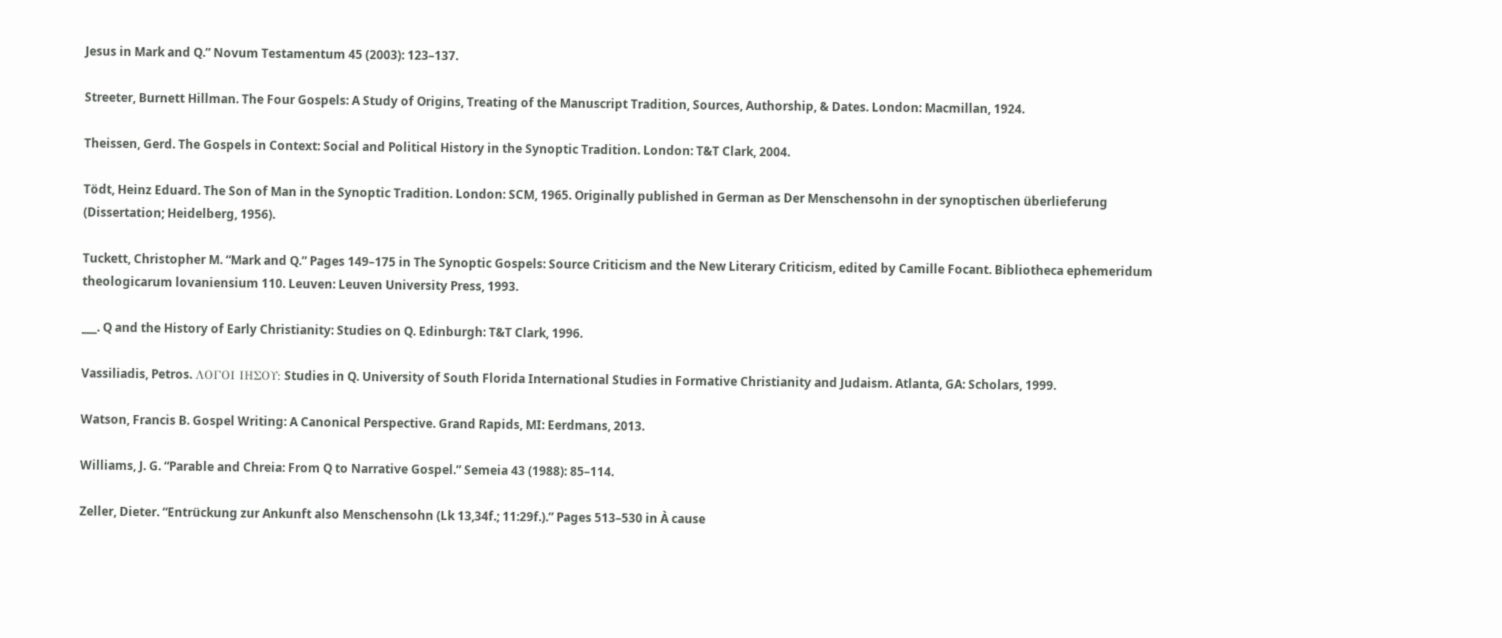Jesus in Mark and Q.” Novum Testamentum 45 (2003): 123–137.

Streeter, Burnett Hillman. The Four Gospels: A Study of Origins, Treating of the Manuscript Tradition, Sources, Authorship, & Dates. London: Macmillan, 1924.

Theissen, Gerd. The Gospels in Context: Social and Political History in the Synoptic Tradition. London: T&T Clark, 2004.

Tödt, Heinz Eduard. The Son of Man in the Synoptic Tradition. London: SCM, 1965. Originally published in German as Der Menschensohn in der synoptischen überlieferung (Dissertation; Heidelberg, 1956).

Tuckett, Christopher M. “Mark and Q.” Pages 149–175 in The Synoptic Gospels: Source Criticism and the New Literary Criticism, edited by Camille Focant. Bibliotheca ephemeridum theologicarum lovaniensium 110. Leuven: Leuven University Press, 1993.

___. Q and the History of Early Christianity: Studies on Q. Edinburgh: T&T Clark, 1996.

Vassiliadis, Petros. ΛΟΓΟΙ ΙΗΣΟΥ: Studies in Q. University of South Florida International Studies in Formative Christianity and Judaism. Atlanta, GA: Scholars, 1999.

Watson, Francis B. Gospel Writing: A Canonical Perspective. Grand Rapids, MI: Eerdmans, 2013.

Williams, J. G. “Parable and Chreia: From Q to Narrative Gospel.” Semeia 43 (1988): 85–114.

Zeller, Dieter. “Entrückung zur Ankunft also Menschensohn (Lk 13,34f.; 11:29f.).” Pages 513–530 in À cause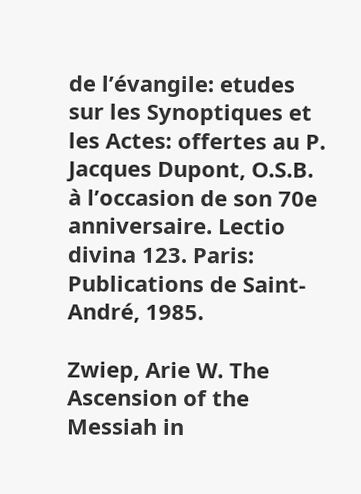de l’évangile: etudes sur les Synoptiques et les Actes: offertes au P. Jacques Dupont, O.S.B. à l’occasion de son 70e anniversaire. Lectio divina 123. Paris: Publications de Saint-André, 1985.

Zwiep, Arie W. The Ascension of the Messiah in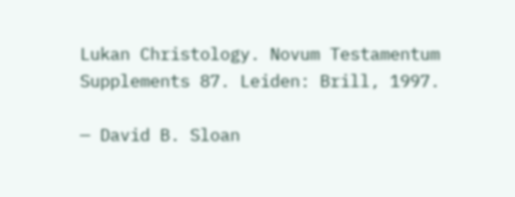Lukan Christology. Novum Testamentum Supplements 87. Leiden: Brill, 1997.

— David B. Sloan